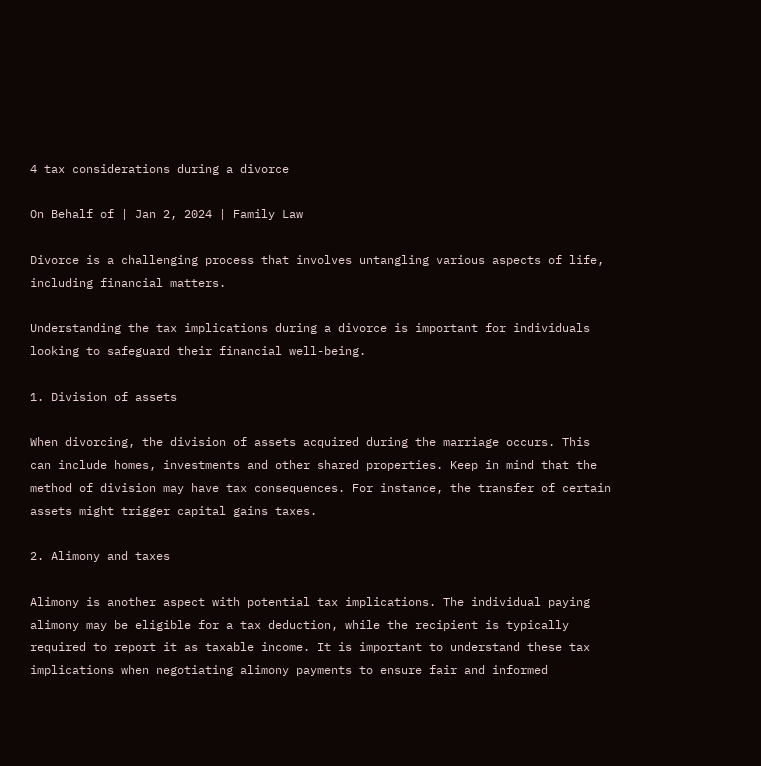4 tax considerations during a divorce

On Behalf of | Jan 2, 2024 | Family Law

Divorce is a challenging process that involves untangling various aspects of life, including financial matters.

Understanding the tax implications during a divorce is important for individuals looking to safeguard their financial well-being.

1. Division of assets

When divorcing, the division of assets acquired during the marriage occurs. This can include homes, investments and other shared properties. Keep in mind that the method of division may have tax consequences. For instance, the transfer of certain assets might trigger capital gains taxes.

2. Alimony and taxes

Alimony is another aspect with potential tax implications. The individual paying alimony may be eligible for a tax deduction, while the recipient is typically required to report it as taxable income. It is important to understand these tax implications when negotiating alimony payments to ensure fair and informed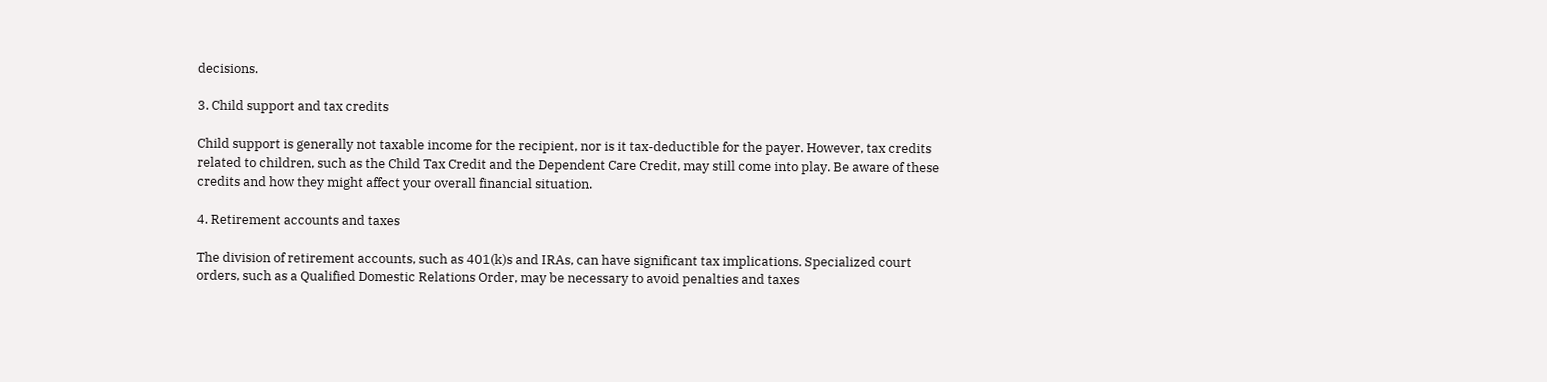decisions.

3. Child support and tax credits

Child support is generally not taxable income for the recipient, nor is it tax-deductible for the payer. However, tax credits related to children, such as the Child Tax Credit and the Dependent Care Credit, may still come into play. Be aware of these credits and how they might affect your overall financial situation.

4. Retirement accounts and taxes

The division of retirement accounts, such as 401(k)s and IRAs, can have significant tax implications. Specialized court orders, such as a Qualified Domestic Relations Order, may be necessary to avoid penalties and taxes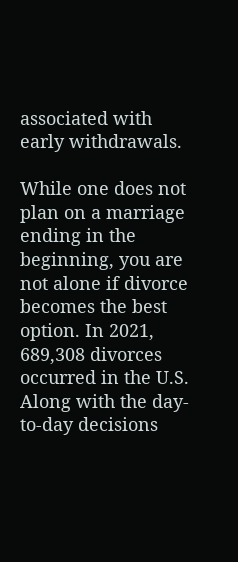associated with early withdrawals.

While one does not plan on a marriage ending in the beginning, you are not alone if divorce becomes the best option. In 2021, 689,308 divorces occurred in the U.S. Along with the day-to-day decisions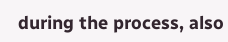during the process, also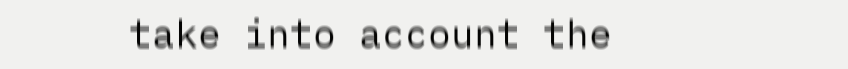take into account the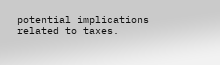potential implications related to taxes.